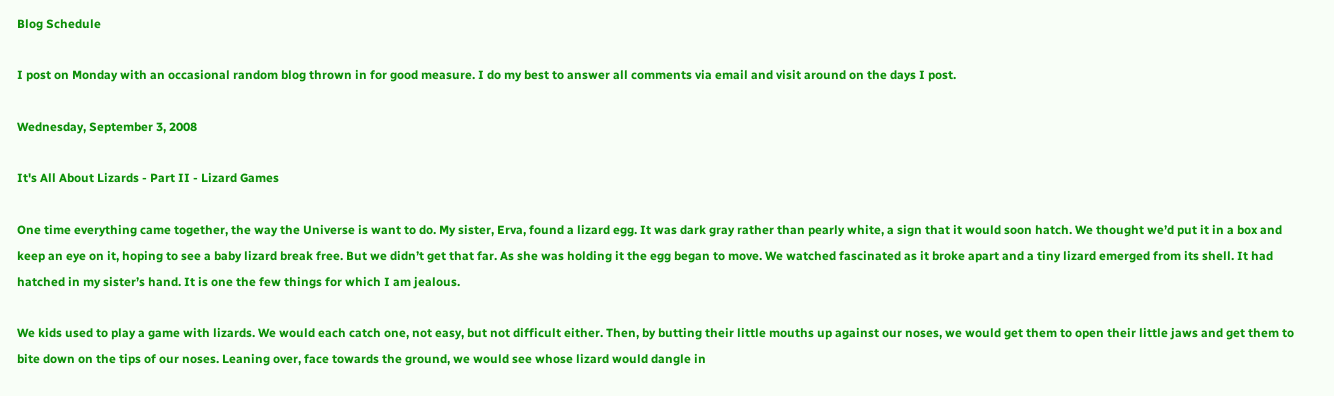Blog Schedule

I post on Monday with an occasional random blog thrown in for good measure. I do my best to answer all comments via email and visit around on the days I post.

Wednesday, September 3, 2008

It's All About Lizards - Part II - Lizard Games

One time everything came together, the way the Universe is want to do. My sister, Erva, found a lizard egg. It was dark gray rather than pearly white, a sign that it would soon hatch. We thought we’d put it in a box and keep an eye on it, hoping to see a baby lizard break free. But we didn’t get that far. As she was holding it the egg began to move. We watched fascinated as it broke apart and a tiny lizard emerged from its shell. It had hatched in my sister’s hand. It is one the few things for which I am jealous.

We kids used to play a game with lizards. We would each catch one, not easy, but not difficult either. Then, by butting their little mouths up against our noses, we would get them to open their little jaws and get them to bite down on the tips of our noses. Leaning over, face towards the ground, we would see whose lizard would dangle in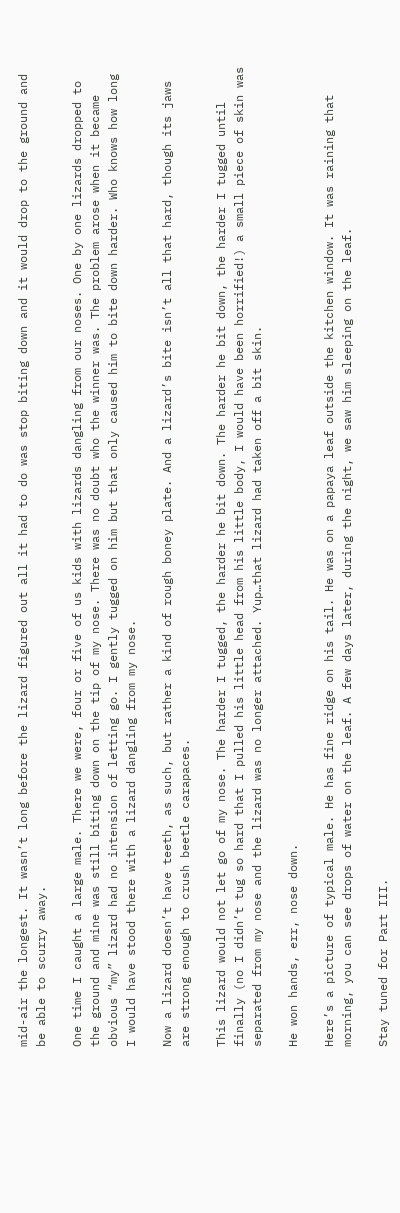mid-air the longest. It wasn’t long before the lizard figured out all it had to do was stop biting down and it would drop to the ground and be able to scurry away.

One time I caught a large male. There we were, four or five of us kids with lizards dangling from our noses. One by one lizards dropped to the ground and mine was still biting down on the tip of my nose. There was no doubt who the winner was. The problem arose when it became obvious “my” lizard had no intension of letting go. I gently tugged on him but that only caused him to bite down harder. Who knows how long I would have stood there with a lizard dangling from my nose.

Now a lizard doesn’t have teeth, as such, but rather a kind of rough boney plate. And a lizard’s bite isn’t all that hard, though its jaws are strong enough to crush beetle carapaces.

This lizard would not let go of my nose. The harder I tugged, the harder he bit down. The harder he bit down, the harder I tugged until finally (no I didn’t tug so hard that I pulled his little head from his little body, I would have been horrified!) a small piece of skin was separated from my nose and the lizard was no longer attached. Yup…that lizard had taken off a bit skin.

He won hands, err, nose down.

Here’s a picture of typical male. He has fine ridge on his tail. He was on a papaya leaf outside the kitchen window. It was raining that morning, you can see drops of water on the leaf. A few days later, during the night, we saw him sleeping on the leaf.

Stay tuned for Part III.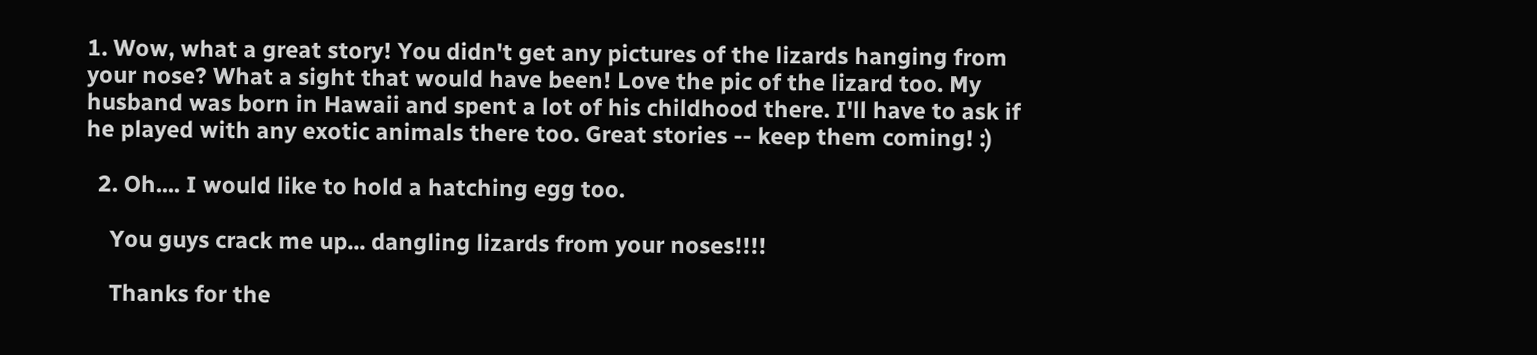1. Wow, what a great story! You didn't get any pictures of the lizards hanging from your nose? What a sight that would have been! Love the pic of the lizard too. My husband was born in Hawaii and spent a lot of his childhood there. I'll have to ask if he played with any exotic animals there too. Great stories -- keep them coming! :)

  2. Oh.... I would like to hold a hatching egg too.

    You guys crack me up... dangling lizards from your noses!!!!

    Thanks for the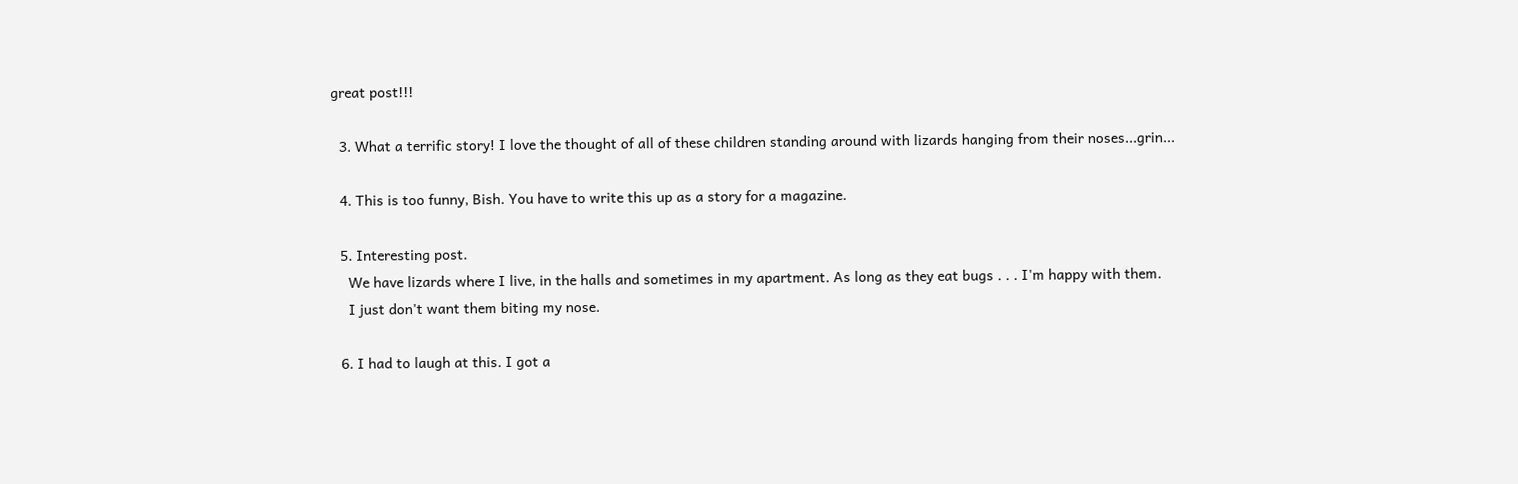great post!!!

  3. What a terrific story! I love the thought of all of these children standing around with lizards hanging from their noses...grin...

  4. This is too funny, Bish. You have to write this up as a story for a magazine.

  5. Interesting post.
    We have lizards where I live, in the halls and sometimes in my apartment. As long as they eat bugs . . . I'm happy with them.
    I just don't want them biting my nose.

  6. I had to laugh at this. I got a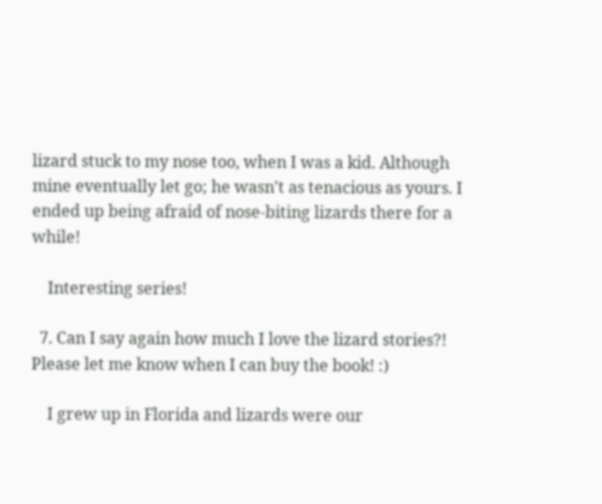lizard stuck to my nose too, when I was a kid. Although mine eventually let go; he wasn't as tenacious as yours. I ended up being afraid of nose-biting lizards there for a while!

    Interesting series!

  7. Can I say again how much I love the lizard stories?! Please let me know when I can buy the book! :)

    I grew up in Florida and lizards were our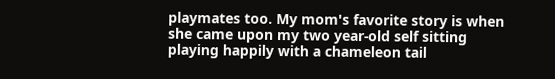playmates too. My mom's favorite story is when she came upon my two year-old self sitting playing happily with a chameleon tail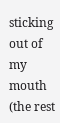sticking out of my mouth (the rest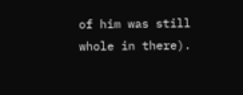of him was still whole in there).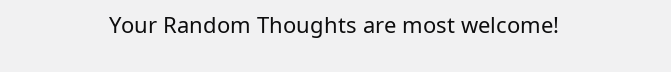Your Random Thoughts are most welcome!